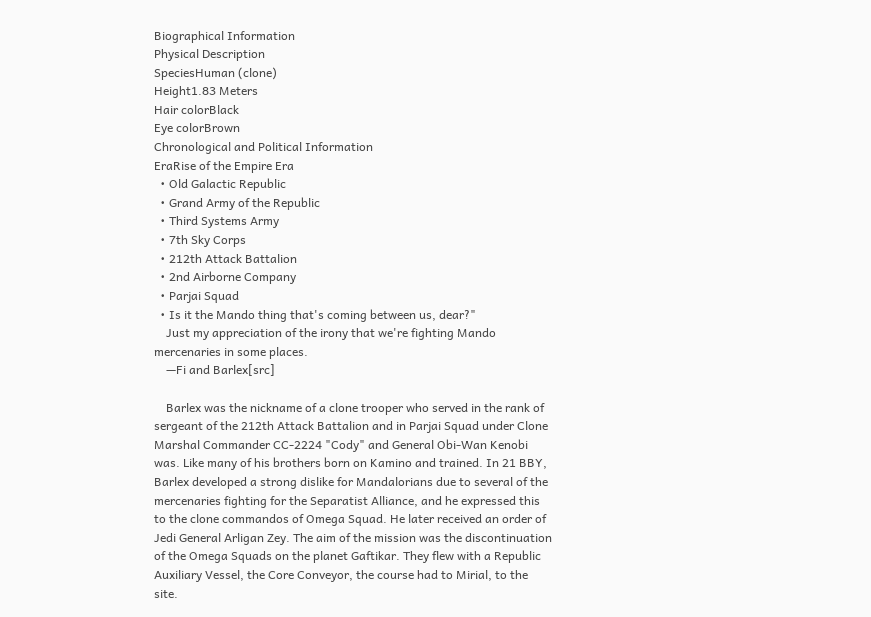Biographical Information
Physical Description
SpeciesHuman (clone)
Height1.83 Meters
Hair colorBlack
Eye colorBrown
Chronological and Political Information
EraRise of the Empire Era
  • Old Galactic Republic
  • Grand Army of the Republic
  • Third Systems Army
  • 7th Sky Corps
  • 212th Attack Battalion
  • 2nd Airborne Company
  • Parjai Squad
  • Is it the Mando thing that's coming between us, dear?"
    Just my appreciation of the irony that we're fighting Mando mercenaries in some places.
    —Fi and Barlex[src]

    Barlex was the nickname of a clone trooper who served in the rank of sergeant of the 212th Attack Battalion and in Parjai Squad under Clone Marshal Commander CC-2224 "Cody" and General Obi-Wan Kenobi was. Like many of his brothers born on Kamino and trained. In 21 BBY, Barlex developed a strong dislike for Mandalorians due to several of the mercenaries fighting for the Separatist Alliance, and he expressed this to the clone commandos of Omega Squad. He later received an order of Jedi General Arligan Zey. The aim of the mission was the discontinuation of the Omega Squads on the planet Gaftikar. They flew with a Republic Auxiliary Vessel, the Core Conveyor, the course had to Mirial, to the site.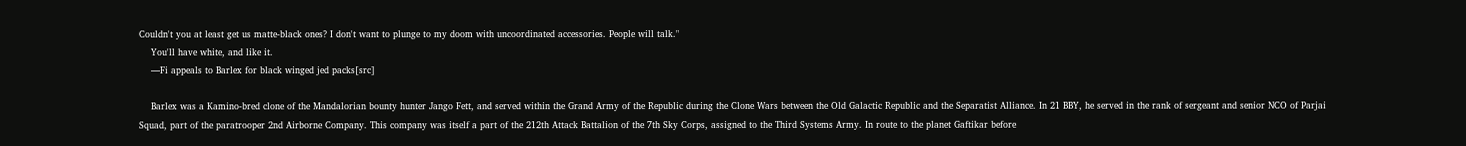Couldn't you at least get us matte-black ones? I don't want to plunge to my doom with uncoordinated accessories. People will talk."
    You'll have white, and like it.
    —Fi appeals to Barlex for black winged jed packs[src]

    Barlex was a Kamino-bred clone of the Mandalorian bounty hunter Jango Fett, and served within the Grand Army of the Republic during the Clone Wars between the Old Galactic Republic and the Separatist Alliance. In 21 BBY, he served in the rank of sergeant and senior NCO of Parjai Squad, part of the paratrooper 2nd Airborne Company. This company was itself a part of the 212th Attack Battalion of the 7th Sky Corps, assigned to the Third Systems Army. In route to the planet Gaftikar before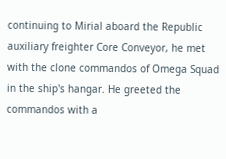continuing to Mirial aboard the Republic auxiliary freighter Core Conveyor, he met with the clone commandos of Omega Squad in the ship's hangar. He greeted the commandos with a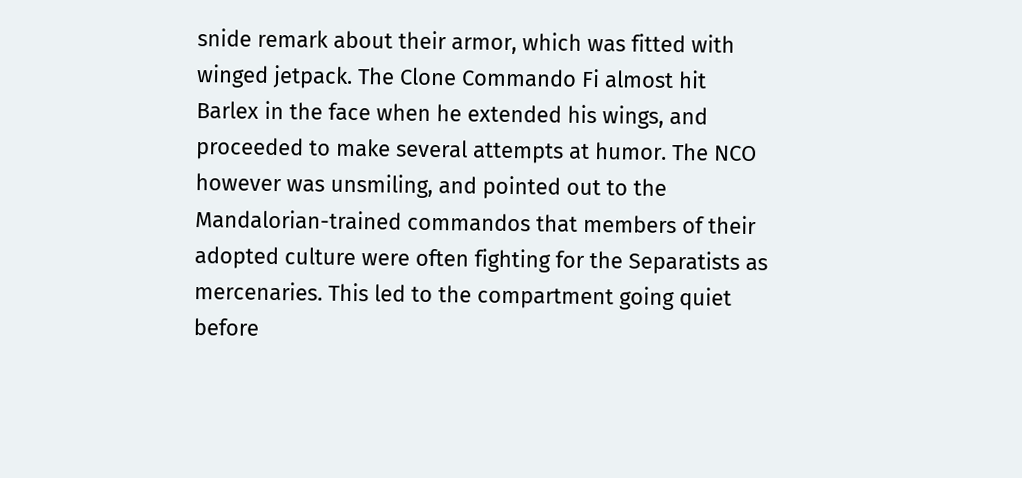snide remark about their armor, which was fitted with winged jetpack. The Clone Commando Fi almost hit Barlex in the face when he extended his wings, and proceeded to make several attempts at humor. The NCO however was unsmiling, and pointed out to the Mandalorian-trained commandos that members of their adopted culture were often fighting for the Separatists as mercenaries. This led to the compartment going quiet before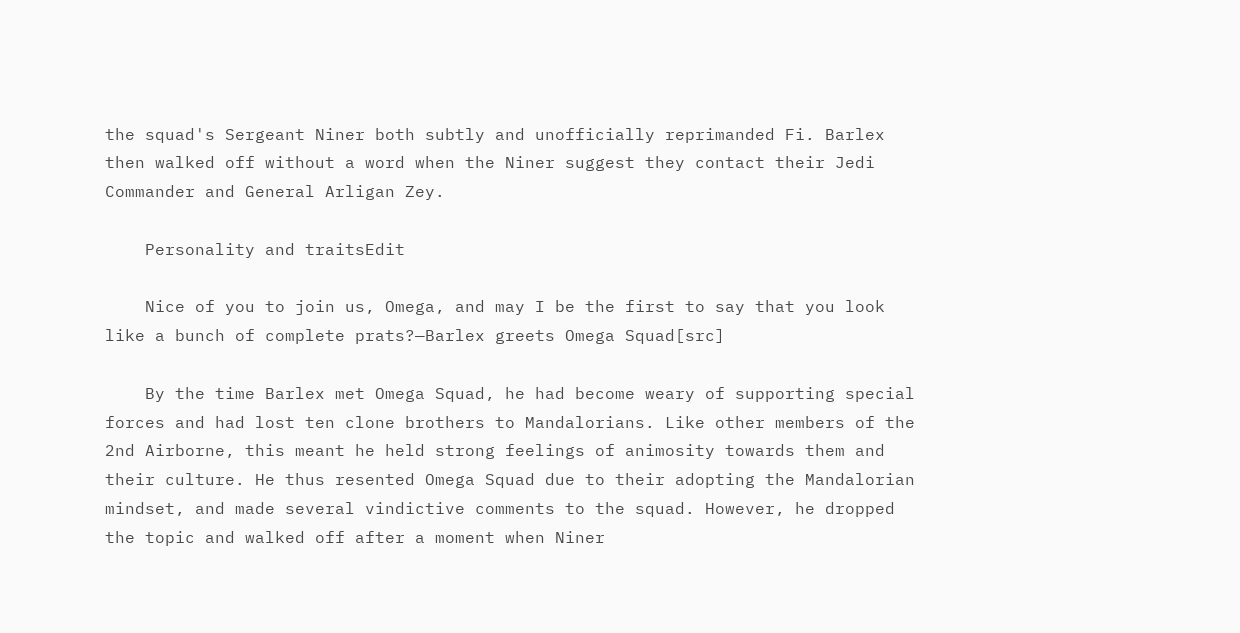the squad's Sergeant Niner both subtly and unofficially reprimanded Fi. Barlex then walked off without a word when the Niner suggest they contact their Jedi Commander and General Arligan Zey.

    Personality and traitsEdit

    Nice of you to join us, Omega, and may I be the first to say that you look like a bunch of complete prats?—Barlex greets Omega Squad[src]

    By the time Barlex met Omega Squad, he had become weary of supporting special forces and had lost ten clone brothers to Mandalorians. Like other members of the 2nd Airborne, this meant he held strong feelings of animosity towards them and their culture. He thus resented Omega Squad due to their adopting the Mandalorian mindset, and made several vindictive comments to the squad. However, he dropped the topic and walked off after a moment when Niner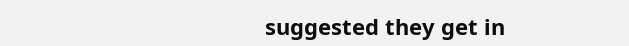suggested they get in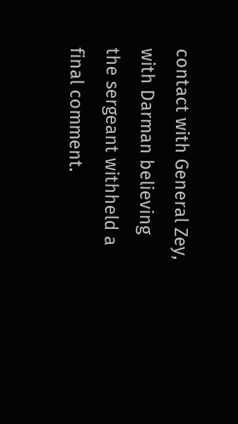contact with General Zey, with Darman believing the sergeant withheld a final comment.